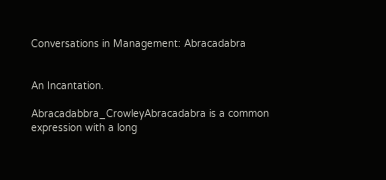Conversations in Management: Abracadabra


An Incantation.

Abracadabbra_CrowleyAbracadabra is a common expression with a long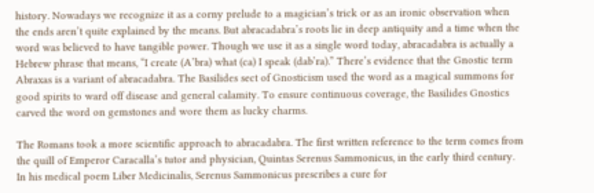history. Nowadays we recognize it as a corny prelude to a magician’s trick or as an ironic observation when the ends aren’t quite explained by the means. But abracadabra’s roots lie in deep antiquity and a time when the word was believed to have tangible power. Though we use it as a single word today, abracadabra is actually a Hebrew phrase that means, “I create (A’bra) what (ca) I speak (dab’ra).” There’s evidence that the Gnostic term Abraxas is a variant of abracadabra. The Basilides sect of Gnosticism used the word as a magical summons for good spirits to ward off disease and general calamity. To ensure continuous coverage, the Basilides Gnostics carved the word on gemstones and wore them as lucky charms.

The Romans took a more scientific approach to abracadabra. The first written reference to the term comes from the quill of Emperor Caracalla’s tutor and physician, Quintas Serenus Sammonicus, in the early third century. In his medical poem Liber Medicinalis, Serenus Sammonicus prescribes a cure for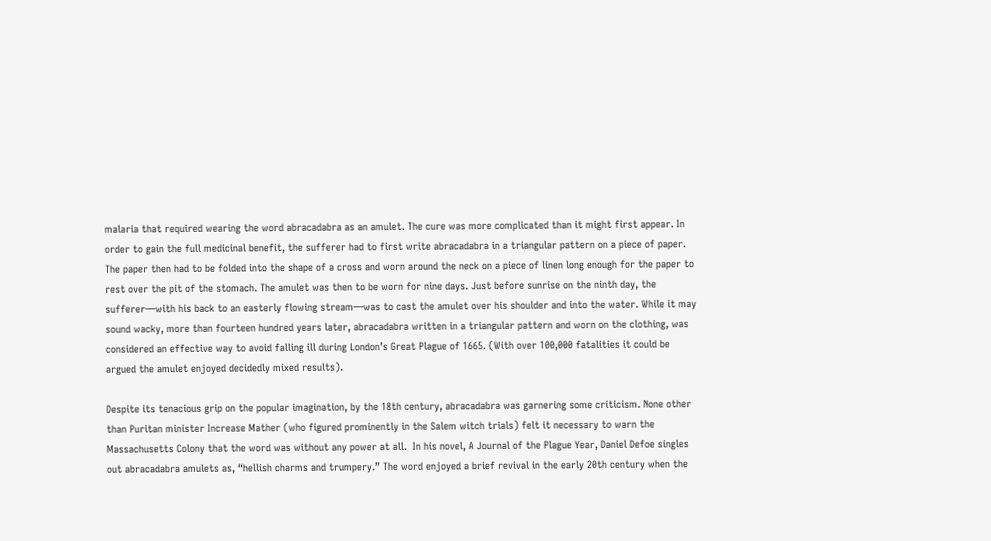malaria that required wearing the word abracadabra as an amulet. The cure was more complicated than it might first appear. In order to gain the full medicinal benefit, the sufferer had to first write abracadabra in a triangular pattern on a piece of paper. The paper then had to be folded into the shape of a cross and worn around the neck on a piece of linen long enough for the paper to rest over the pit of the stomach. The amulet was then to be worn for nine days. Just before sunrise on the ninth day, the sufferer—with his back to an easterly flowing stream—was to cast the amulet over his shoulder and into the water. While it may sound wacky, more than fourteen hundred years later, abracadabra written in a triangular pattern and worn on the clothing, was considered an effective way to avoid falling ill during London’s Great Plague of 1665. (With over 100,000 fatalities it could be argued the amulet enjoyed decidedly mixed results).

Despite its tenacious grip on the popular imagination, by the 18th century, abracadabra was garnering some criticism. None other than Puritan minister Increase Mather (who figured prominently in the Salem witch trials) felt it necessary to warn the Massachusetts Colony that the word was without any power at all.  In his novel, A Journal of the Plague Year, Daniel Defoe singles out abracadabra amulets as, “hellish charms and trumpery.” The word enjoyed a brief revival in the early 20th century when the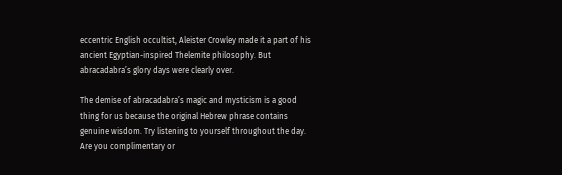eccentric English occultist, Aleister Crowley made it a part of his ancient Egyptian-inspired Thelemite philosophy. But abracadabra’s glory days were clearly over.

The demise of abracadabra’s magic and mysticism is a good thing for us because the original Hebrew phrase contains genuine wisdom. Try listening to yourself throughout the day. Are you complimentary or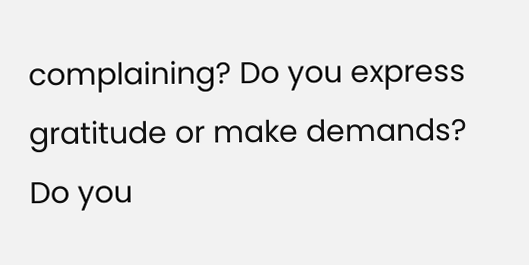complaining? Do you express gratitude or make demands? Do you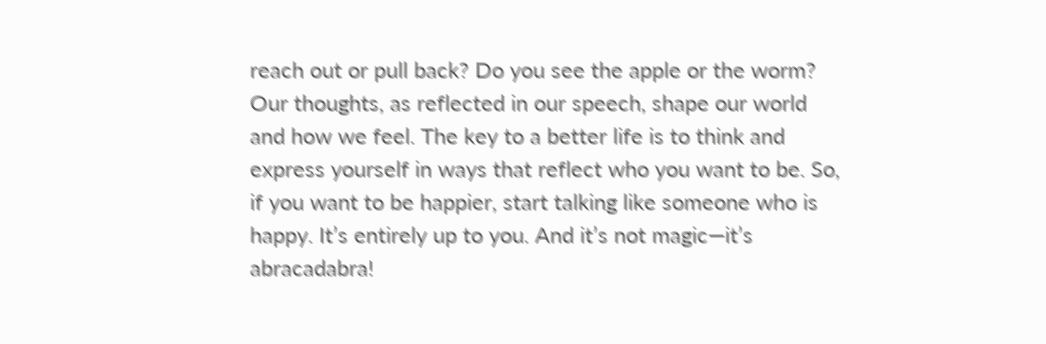reach out or pull back? Do you see the apple or the worm? Our thoughts, as reflected in our speech, shape our world and how we feel. The key to a better life is to think and express yourself in ways that reflect who you want to be. So, if you want to be happier, start talking like someone who is happy. It’s entirely up to you. And it’s not magic—it’s abracadabra!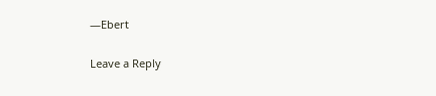—Ebert

Leave a Reply